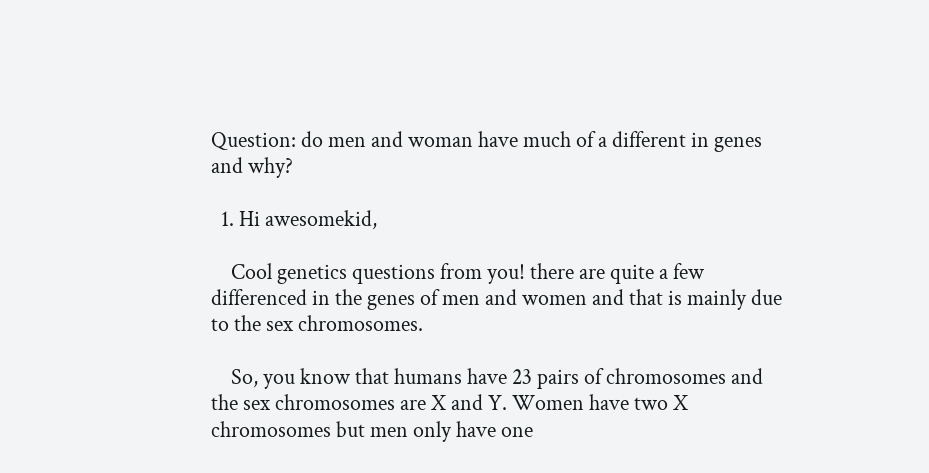Question: do men and woman have much of a different in genes and why?

  1. Hi awesomekid,

    Cool genetics questions from you! there are quite a few differenced in the genes of men and women and that is mainly due to the sex chromosomes.

    So, you know that humans have 23 pairs of chromosomes and the sex chromosomes are X and Y. Women have two X chromosomes but men only have one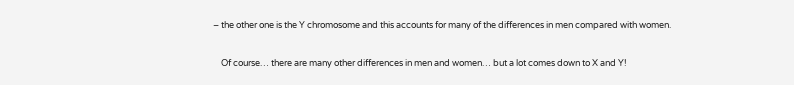– the other one is the Y chromosome and this accounts for many of the differences in men compared with women.

    Of course… there are many other differences in men and women… but a lot comes down to X and Y!